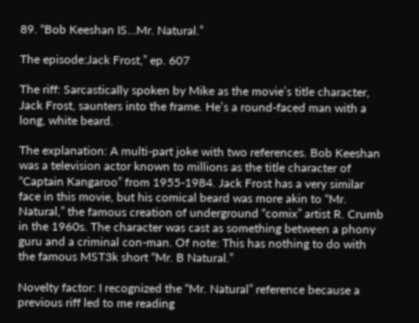89. “Bob Keeshan IS…Mr. Natural.”

The episode:Jack Frost,” ep. 607

The riff: Sarcastically spoken by Mike as the movie’s title character, Jack Frost, saunters into the frame. He’s a round-faced man with a long, white beard.

The explanation: A multi-part joke with two references. Bob Keeshan was a television actor known to millions as the title character of “Captain Kangaroo” from 1955-1984. Jack Frost has a very similar face in this movie, but his comical beard was more akin to “Mr. Natural,” the famous creation of underground “comix” artist R. Crumb in the 1960s. The character was cast as something between a phony guru and a criminal con-man. Of note: This has nothing to do with the famous MST3k short “Mr. B Natural.”

Novelty factor: I recognized the “Mr. Natural” reference because a previous riff led to me reading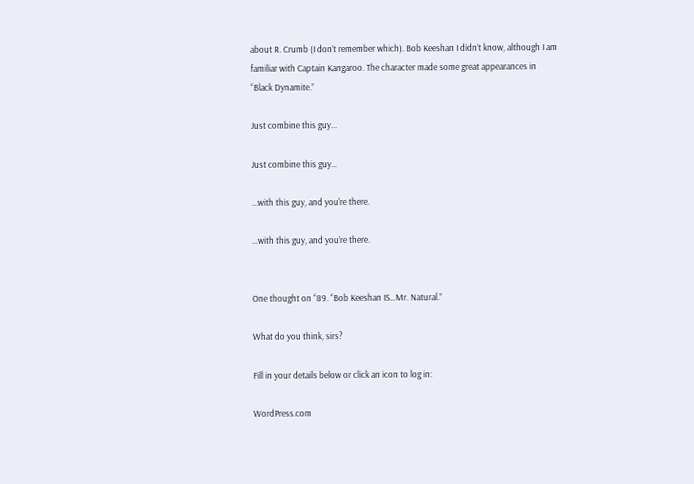about R. Crumb (I don’t remember which). Bob Keeshan I didn’t know, although I am familiar with Captain Kangaroo. The character made some great appearances in “Black Dynamite.”

Just combine this guy...

Just combine this guy…

...with this guy, and you're there.

…with this guy, and you’re there.


One thought on “89. “Bob Keeshan IS…Mr. Natural.”

What do you think, sirs?

Fill in your details below or click an icon to log in:

WordPress.com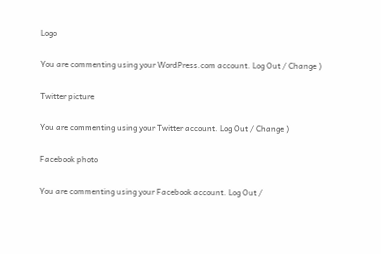Logo

You are commenting using your WordPress.com account. Log Out / Change )

Twitter picture

You are commenting using your Twitter account. Log Out / Change )

Facebook photo

You are commenting using your Facebook account. Log Out /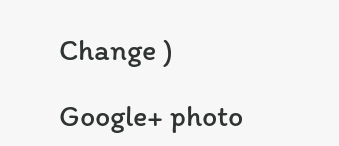Change )

Google+ photo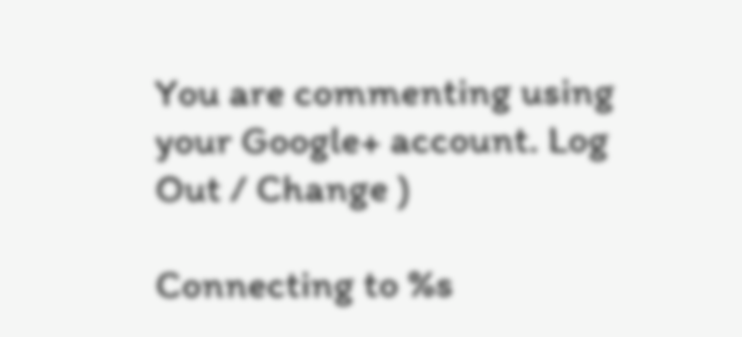You are commenting using your Google+ account. Log Out / Change )

Connecting to %s